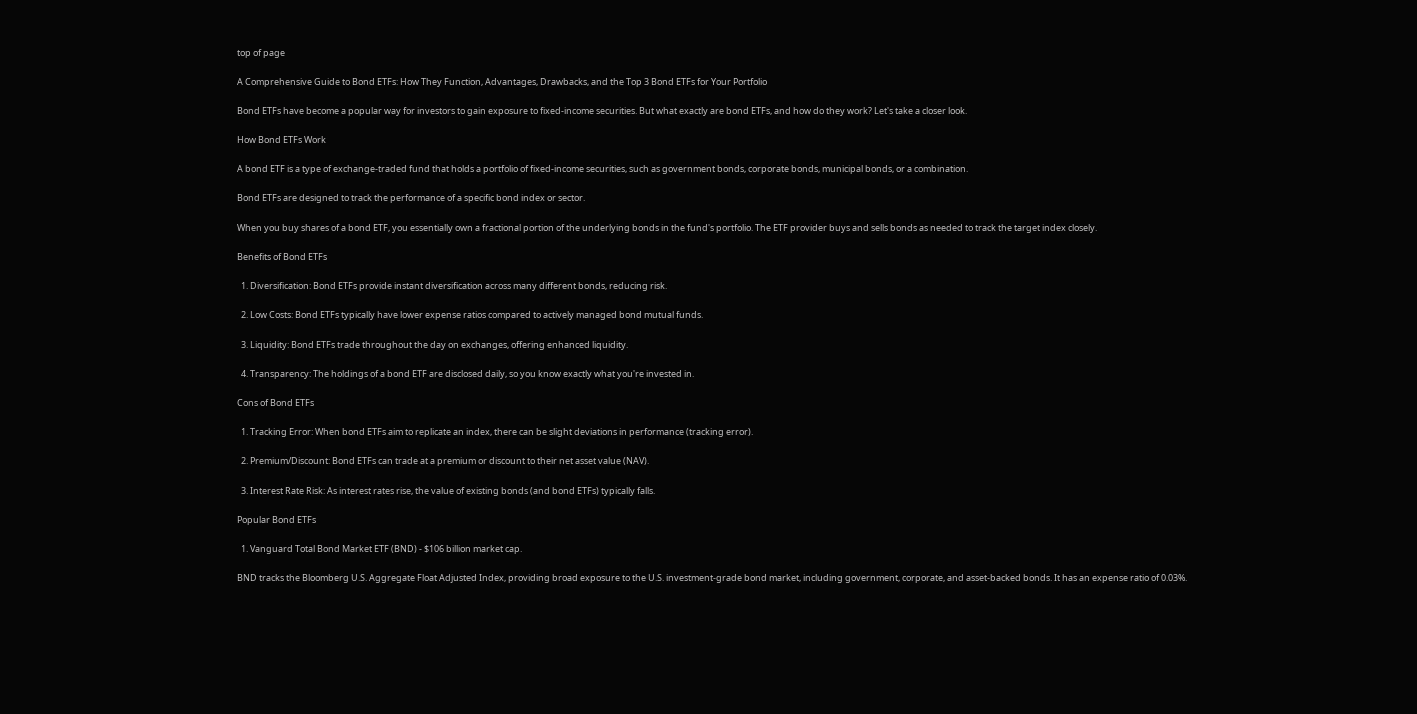top of page

A Comprehensive Guide to Bond ETFs: How They Function, Advantages, Drawbacks, and the Top 3 Bond ETFs for Your Portfolio

Bond ETFs have become a popular way for investors to gain exposure to fixed-income securities. But what exactly are bond ETFs, and how do they work? Let's take a closer look.

How Bond ETFs Work

A bond ETF is a type of exchange-traded fund that holds a portfolio of fixed-income securities, such as government bonds, corporate bonds, municipal bonds, or a combination.

Bond ETFs are designed to track the performance of a specific bond index or sector.

When you buy shares of a bond ETF, you essentially own a fractional portion of the underlying bonds in the fund's portfolio. The ETF provider buys and sells bonds as needed to track the target index closely.

Benefits of Bond ETFs

  1. Diversification: Bond ETFs provide instant diversification across many different bonds, reducing risk.

  2. Low Costs: Bond ETFs typically have lower expense ratios compared to actively managed bond mutual funds.

  3. Liquidity: Bond ETFs trade throughout the day on exchanges, offering enhanced liquidity.

  4. Transparency: The holdings of a bond ETF are disclosed daily, so you know exactly what you're invested in.

Cons of Bond ETFs

  1. Tracking Error: When bond ETFs aim to replicate an index, there can be slight deviations in performance (tracking error).

  2. Premium/Discount: Bond ETFs can trade at a premium or discount to their net asset value (NAV).

  3. Interest Rate Risk: As interest rates rise, the value of existing bonds (and bond ETFs) typically falls.

Popular Bond ETFs

  1. Vanguard Total Bond Market ETF (BND) - $106 billion market cap.

BND tracks the Bloomberg U.S. Aggregate Float Adjusted Index, providing broad exposure to the U.S. investment-grade bond market, including government, corporate, and asset-backed bonds. It has an expense ratio of 0.03%.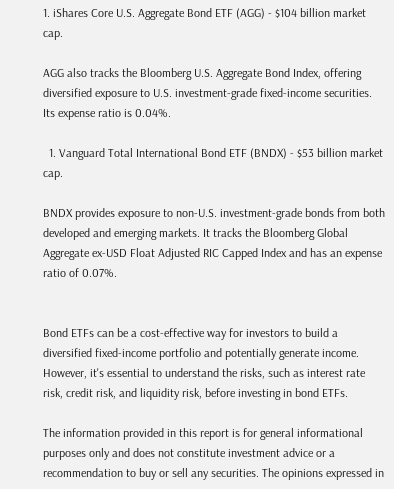1. iShares Core U.S. Aggregate Bond ETF (AGG) - $104 billion market cap.

AGG also tracks the Bloomberg U.S. Aggregate Bond Index, offering diversified exposure to U.S. investment-grade fixed-income securities. Its expense ratio is 0.04%.

  1. Vanguard Total International Bond ETF (BNDX) - $53 billion market cap.

BNDX provides exposure to non-U.S. investment-grade bonds from both developed and emerging markets. It tracks the Bloomberg Global Aggregate ex-USD Float Adjusted RIC Capped Index and has an expense ratio of 0.07%.


Bond ETFs can be a cost-effective way for investors to build a diversified fixed-income portfolio and potentially generate income. However, it's essential to understand the risks, such as interest rate risk, credit risk, and liquidity risk, before investing in bond ETFs.

The information provided in this report is for general informational purposes only and does not constitute investment advice or a recommendation to buy or sell any securities. The opinions expressed in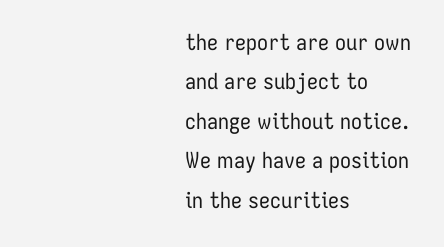the report are our own and are subject to change without notice. We may have a position in the securities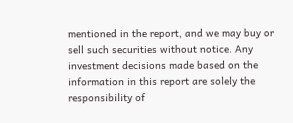mentioned in the report, and we may buy or sell such securities without notice. Any investment decisions made based on the information in this report are solely the responsibility of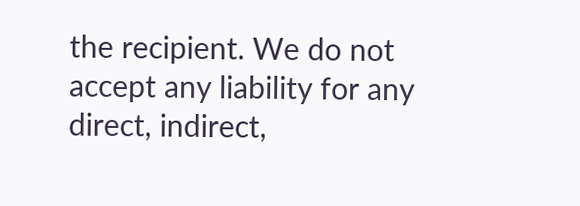the recipient. We do not accept any liability for any direct, indirect,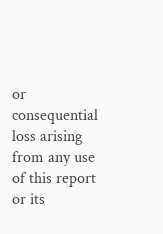or consequential loss arising from any use of this report or its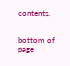contents.


bottom of page